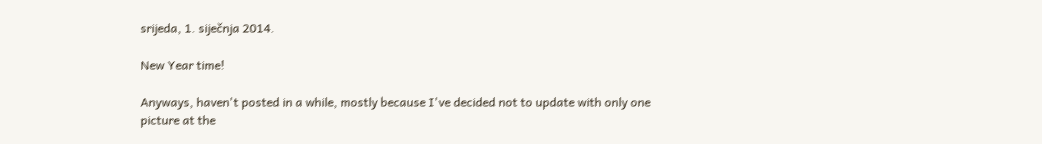srijeda, 1. siječnja 2014.

New Year time!

Anyways, haven't posted in a while, mostly because I've decided not to update with only one picture at the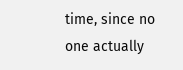time, since no one actually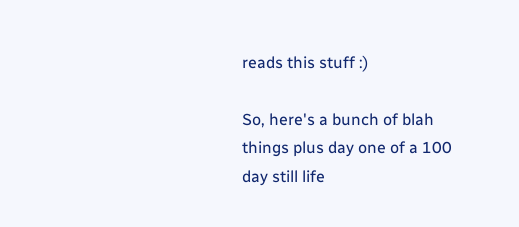reads this stuff :)

So, here's a bunch of blah things plus day one of a 100 day still life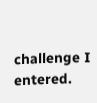challenge I entered.